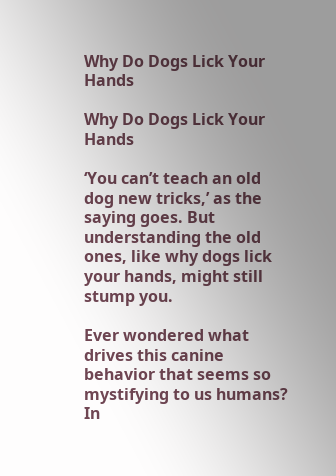Why Do Dogs Lick Your Hands

Why Do Dogs Lick Your Hands

‘You can’t teach an old dog new tricks,’ as the saying goes. But understanding the old ones, like why dogs lick your hands, might still stump you.

Ever wondered what drives this canine behavior that seems so mystifying to us humans? In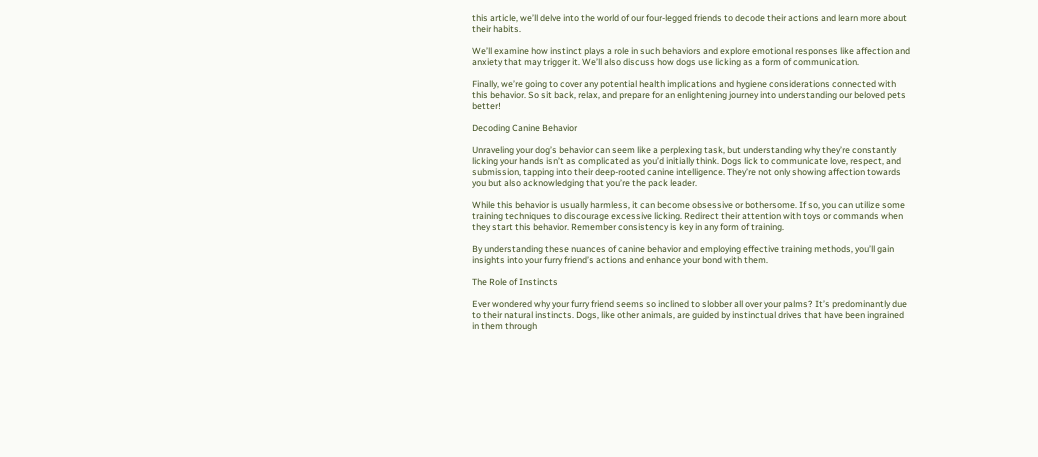this article, we’ll delve into the world of our four-legged friends to decode their actions and learn more about their habits.

We’ll examine how instinct plays a role in such behaviors and explore emotional responses like affection and anxiety that may trigger it. We’ll also discuss how dogs use licking as a form of communication.

Finally, we’re going to cover any potential health implications and hygiene considerations connected with this behavior. So sit back, relax, and prepare for an enlightening journey into understanding our beloved pets better!

Decoding Canine Behavior

Unraveling your dog’s behavior can seem like a perplexing task, but understanding why they’re constantly licking your hands isn’t as complicated as you’d initially think. Dogs lick to communicate love, respect, and submission, tapping into their deep-rooted canine intelligence. They’re not only showing affection towards you but also acknowledging that you’re the pack leader.

While this behavior is usually harmless, it can become obsessive or bothersome. If so, you can utilize some training techniques to discourage excessive licking. Redirect their attention with toys or commands when they start this behavior. Remember consistency is key in any form of training.

By understanding these nuances of canine behavior and employing effective training methods, you’ll gain insights into your furry friend’s actions and enhance your bond with them.

The Role of Instincts

Ever wondered why your furry friend seems so inclined to slobber all over your palms? It’s predominantly due to their natural instincts. Dogs, like other animals, are guided by instinctual drives that have been ingrained in them through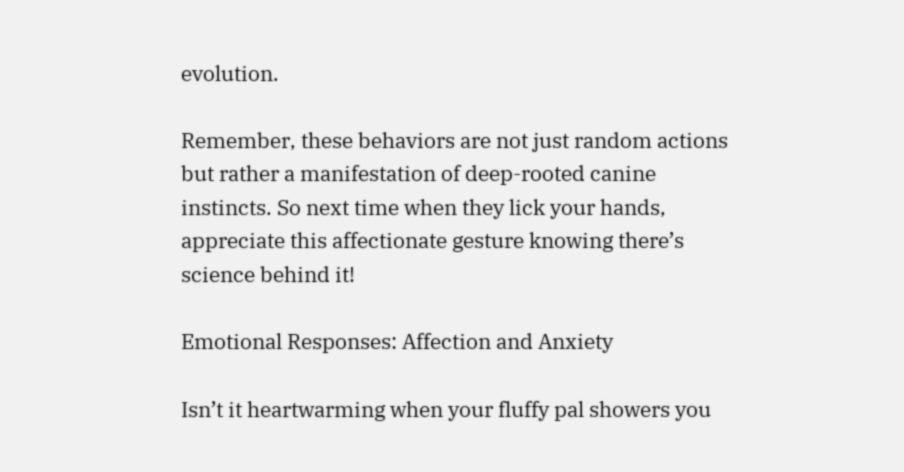evolution.

Remember, these behaviors are not just random actions but rather a manifestation of deep-rooted canine instincts. So next time when they lick your hands, appreciate this affectionate gesture knowing there’s science behind it!

Emotional Responses: Affection and Anxiety

Isn’t it heartwarming when your fluffy pal showers you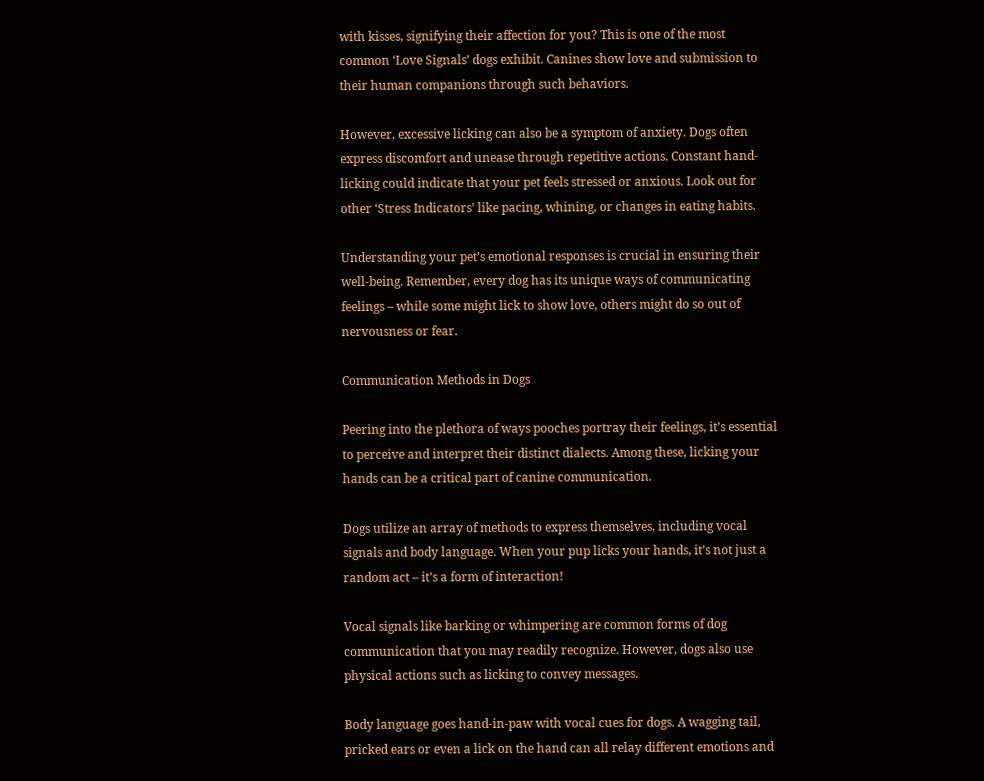with kisses, signifying their affection for you? This is one of the most common ‘Love Signals’ dogs exhibit. Canines show love and submission to their human companions through such behaviors.

However, excessive licking can also be a symptom of anxiety. Dogs often express discomfort and unease through repetitive actions. Constant hand-licking could indicate that your pet feels stressed or anxious. Look out for other ‘Stress Indicators’ like pacing, whining, or changes in eating habits.

Understanding your pet’s emotional responses is crucial in ensuring their well-being. Remember, every dog has its unique ways of communicating feelings – while some might lick to show love, others might do so out of nervousness or fear.

Communication Methods in Dogs

Peering into the plethora of ways pooches portray their feelings, it’s essential to perceive and interpret their distinct dialects. Among these, licking your hands can be a critical part of canine communication.

Dogs utilize an array of methods to express themselves, including vocal signals and body language. When your pup licks your hands, it’s not just a random act – it’s a form of interaction!

Vocal signals like barking or whimpering are common forms of dog communication that you may readily recognize. However, dogs also use physical actions such as licking to convey messages.

Body language goes hand-in-paw with vocal cues for dogs. A wagging tail, pricked ears or even a lick on the hand can all relay different emotions and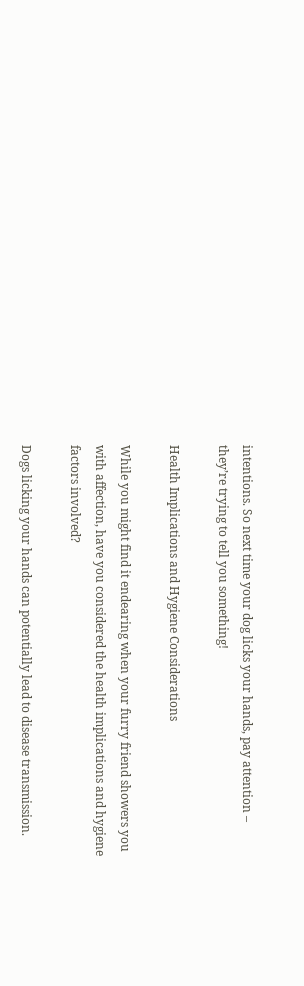intentions. So next time your dog licks your hands, pay attention – they’re trying to tell you something!

Health Implications and Hygiene Considerations

While you might find it endearing when your furry friend showers you with affection, have you considered the health implications and hygiene factors involved?

Dogs licking your hands can potentially lead to disease transmission.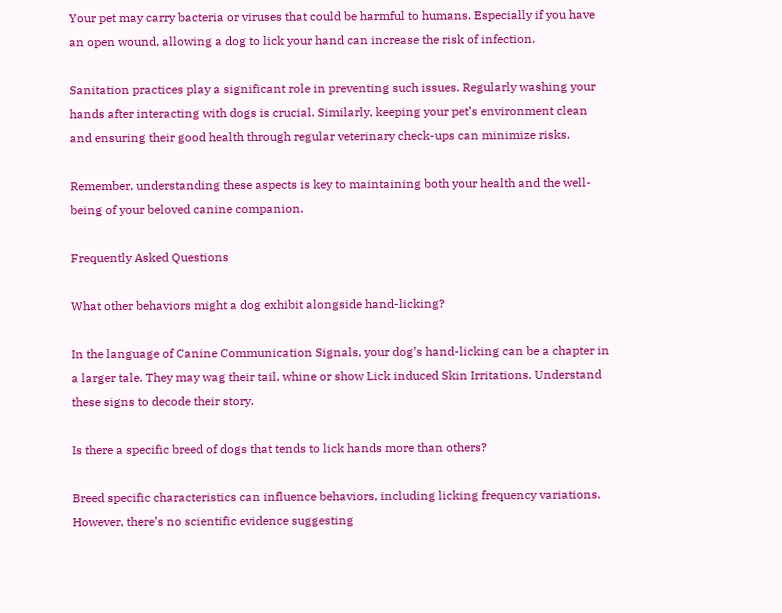Your pet may carry bacteria or viruses that could be harmful to humans. Especially if you have an open wound, allowing a dog to lick your hand can increase the risk of infection.

Sanitation practices play a significant role in preventing such issues. Regularly washing your hands after interacting with dogs is crucial. Similarly, keeping your pet’s environment clean and ensuring their good health through regular veterinary check-ups can minimize risks.

Remember, understanding these aspects is key to maintaining both your health and the well-being of your beloved canine companion.

Frequently Asked Questions

What other behaviors might a dog exhibit alongside hand-licking?

In the language of Canine Communication Signals, your dog’s hand-licking can be a chapter in a larger tale. They may wag their tail, whine or show Lick induced Skin Irritations. Understand these signs to decode their story.

Is there a specific breed of dogs that tends to lick hands more than others?

Breed specific characteristics can influence behaviors, including licking frequency variations. However, there’s no scientific evidence suggesting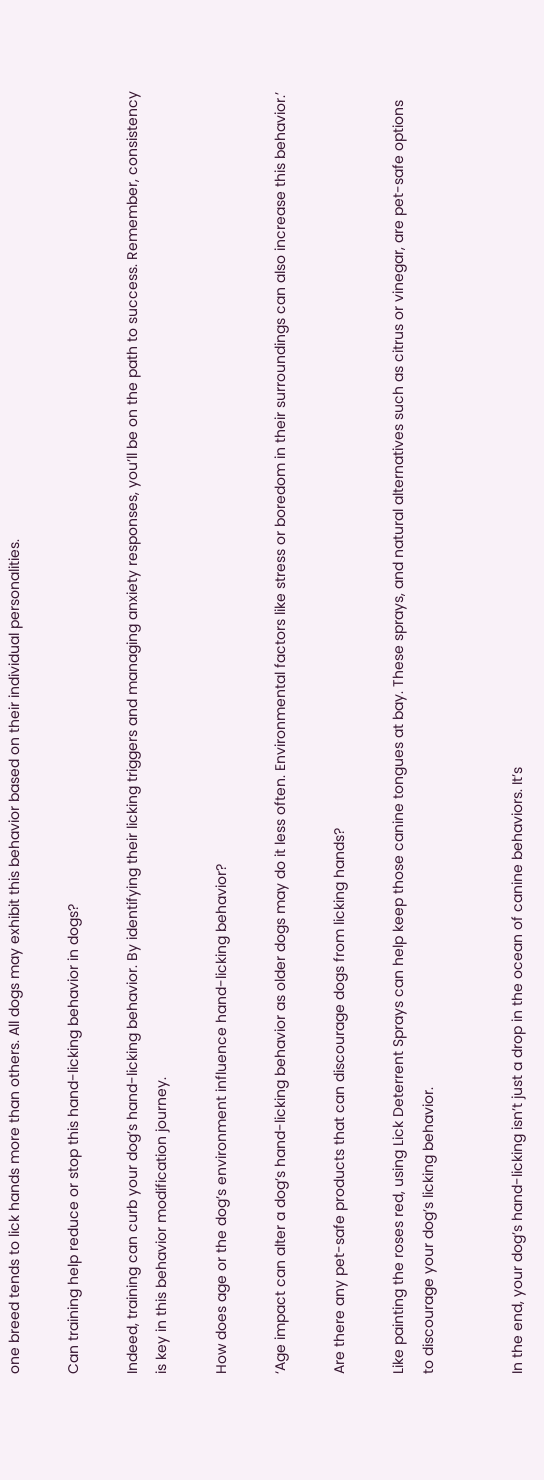one breed tends to lick hands more than others. All dogs may exhibit this behavior based on their individual personalities.

Can training help reduce or stop this hand-licking behavior in dogs?

Indeed, training can curb your dog’s hand-licking behavior. By identifying their licking triggers and managing anxiety responses, you’ll be on the path to success. Remember, consistency is key in this behavior modification journey.

How does age or the dog’s environment influence hand-licking behavior?

‘Age impact can alter a dog’s hand-licking behavior as older dogs may do it less often. Environmental factors like stress or boredom in their surroundings can also increase this behavior.’

Are there any pet-safe products that can discourage dogs from licking hands?

Like painting the roses red, using Lick Deterrent Sprays can help keep those canine tongues at bay. These sprays, and natural alternatives such as citrus or vinegar, are pet-safe options to discourage your dog’s licking behavior.


In the end, your dog’s hand-licking isn’t just a drop in the ocean of canine behaviors. It’s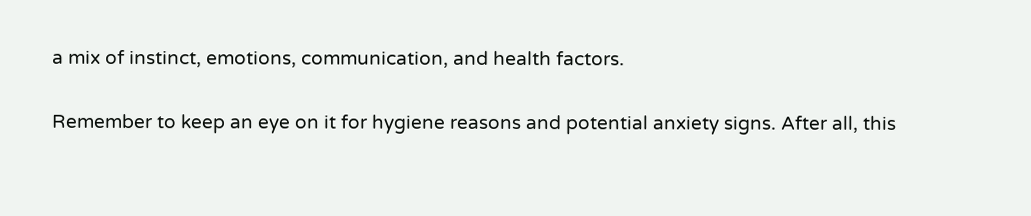a mix of instinct, emotions, communication, and health factors.

Remember to keep an eye on it for hygiene reasons and potential anxiety signs. After all, this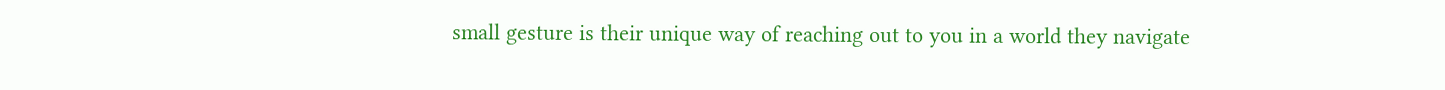small gesture is their unique way of reaching out to you in a world they navigate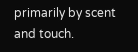primarily by scent and touch.